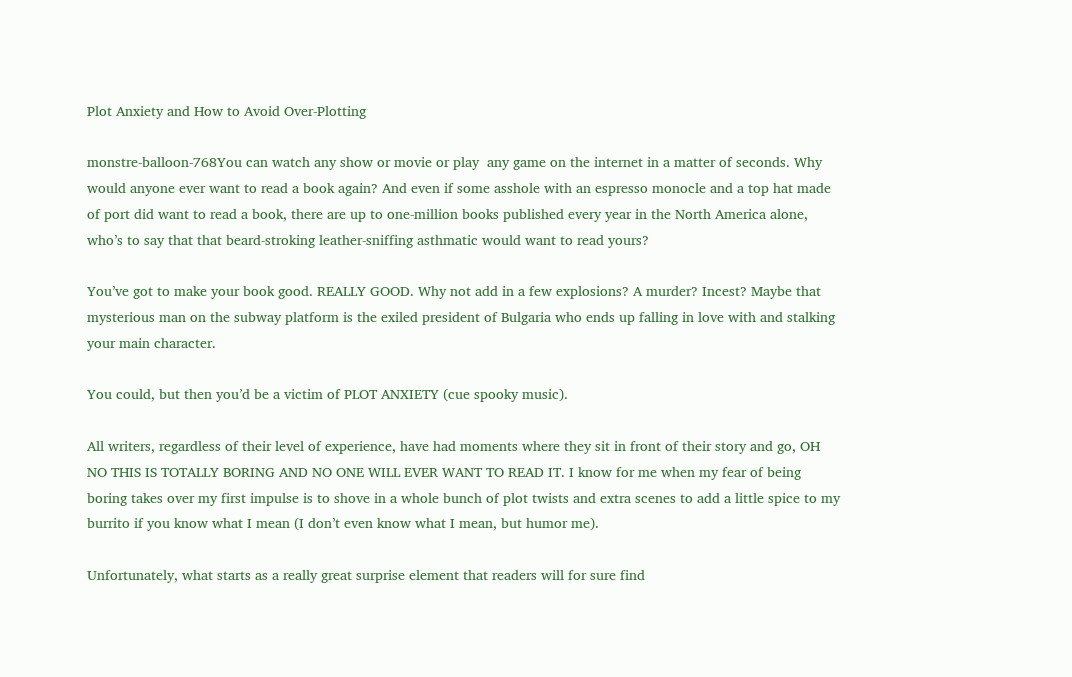Plot Anxiety and How to Avoid Over-Plotting

monstre-balloon-768You can watch any show or movie or play  any game on the internet in a matter of seconds. Why would anyone ever want to read a book again? And even if some asshole with an espresso monocle and a top hat made of port did want to read a book, there are up to one-million books published every year in the North America alone, who’s to say that that beard-stroking leather-sniffing asthmatic would want to read yours?

You’ve got to make your book good. REALLY GOOD. Why not add in a few explosions? A murder? Incest? Maybe that mysterious man on the subway platform is the exiled president of Bulgaria who ends up falling in love with and stalking your main character.

You could, but then you’d be a victim of PLOT ANXIETY (cue spooky music).

All writers, regardless of their level of experience, have had moments where they sit in front of their story and go, OH NO THIS IS TOTALLY BORING AND NO ONE WILL EVER WANT TO READ IT. I know for me when my fear of being boring takes over my first impulse is to shove in a whole bunch of plot twists and extra scenes to add a little spice to my burrito if you know what I mean (I don’t even know what I mean, but humor me).

Unfortunately, what starts as a really great surprise element that readers will for sure find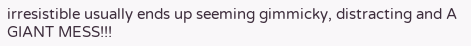irresistible usually ends up seeming gimmicky, distracting and A GIANT MESS!!!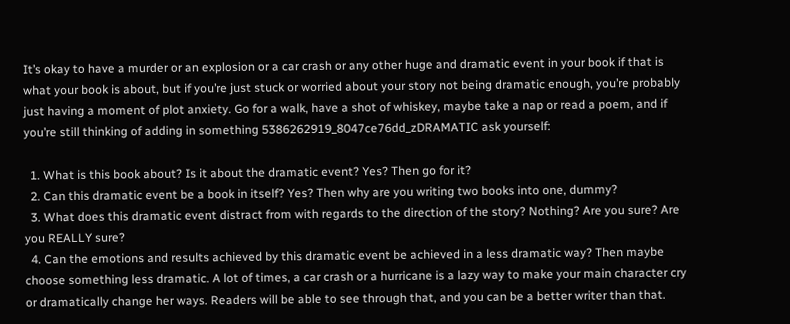It’s okay to have a murder or an explosion or a car crash or any other huge and dramatic event in your book if that is what your book is about, but if you’re just stuck or worried about your story not being dramatic enough, you’re probably just having a moment of plot anxiety. Go for a walk, have a shot of whiskey, maybe take a nap or read a poem, and if you’re still thinking of adding in something 5386262919_8047ce76dd_zDRAMATIC ask yourself:

  1. What is this book about? Is it about the dramatic event? Yes? Then go for it?
  2. Can this dramatic event be a book in itself? Yes? Then why are you writing two books into one, dummy?
  3. What does this dramatic event distract from with regards to the direction of the story? Nothing? Are you sure? Are you REALLY sure?
  4. Can the emotions and results achieved by this dramatic event be achieved in a less dramatic way? Then maybe choose something less dramatic. A lot of times, a car crash or a hurricane is a lazy way to make your main character cry or dramatically change her ways. Readers will be able to see through that, and you can be a better writer than that.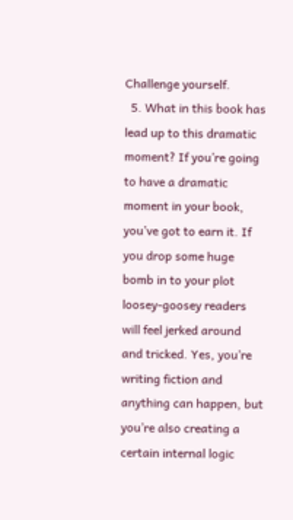Challenge yourself.
  5. What in this book has lead up to this dramatic moment? If you’re going to have a dramatic moment in your book, you’ve got to earn it. If you drop some huge bomb in to your plot loosey-goosey readers will feel jerked around and tricked. Yes, you’re writing fiction and anything can happen, but you’re also creating a certain internal logic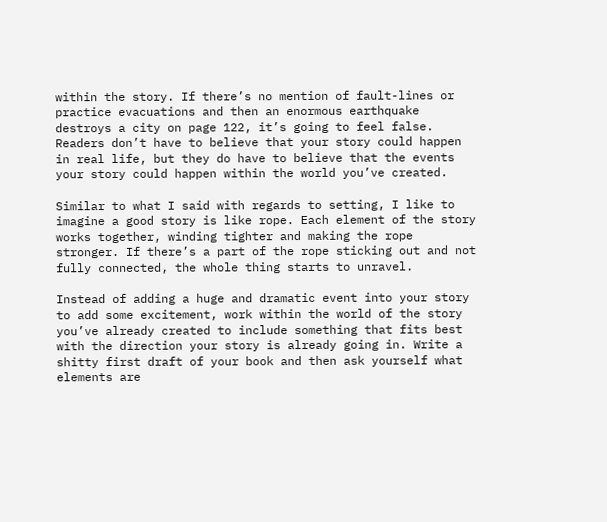within the story. If there’s no mention of fault-lines or practice evacuations and then an enormous earthquake destroys a city on page 122, it’s going to feel false. Readers don’t have to believe that your story could happen in real life, but they do have to believe that the events your story could happen within the world you’ve created.

Similar to what I said with regards to setting, I like to imagine a good story is like rope. Each element of the story works together, winding tighter and making the rope stronger. If there’s a part of the rope sticking out and not fully connected, the whole thing starts to unravel.

Instead of adding a huge and dramatic event into your story to add some excitement, work within the world of the story you’ve already created to include something that fits best with the direction your story is already going in. Write a shitty first draft of your book and then ask yourself what elements are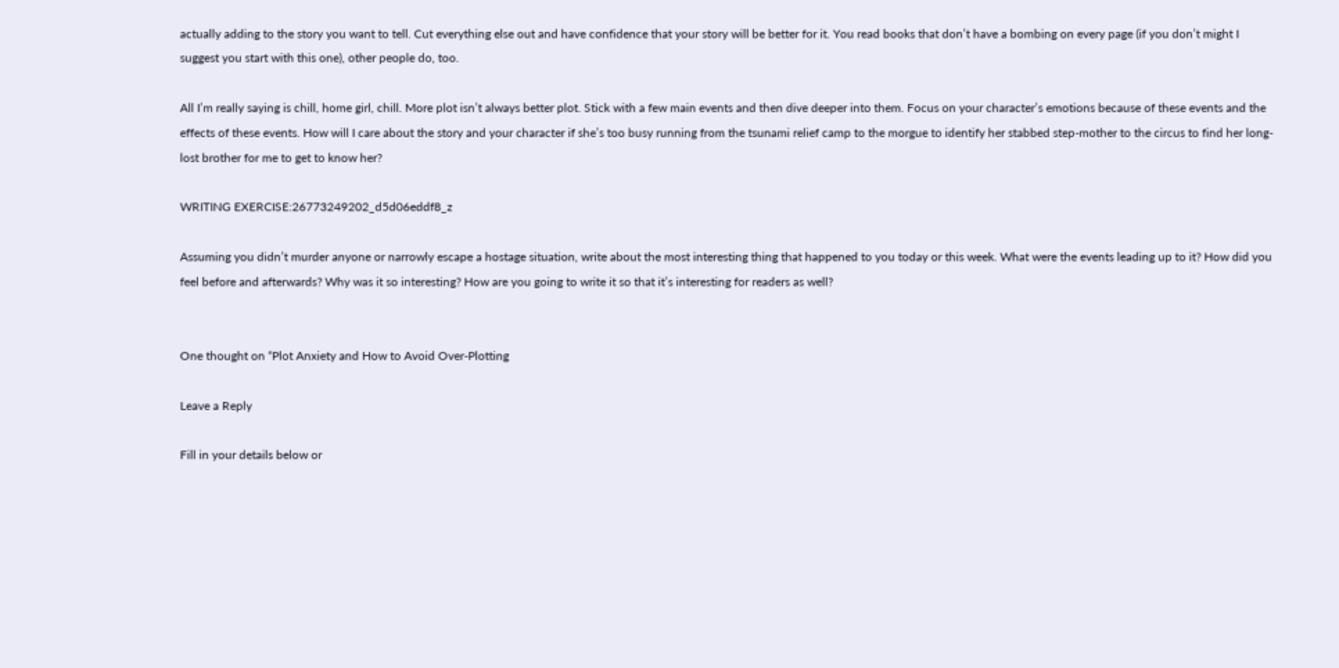actually adding to the story you want to tell. Cut everything else out and have confidence that your story will be better for it. You read books that don’t have a bombing on every page (if you don’t might I suggest you start with this one), other people do, too.

All I’m really saying is chill, home girl, chill. More plot isn’t always better plot. Stick with a few main events and then dive deeper into them. Focus on your character’s emotions because of these events and the effects of these events. How will I care about the story and your character if she’s too busy running from the tsunami relief camp to the morgue to identify her stabbed step-mother to the circus to find her long-lost brother for me to get to know her?

WRITING EXERCISE:26773249202_d5d06eddf8_z

Assuming you didn’t murder anyone or narrowly escape a hostage situation, write about the most interesting thing that happened to you today or this week. What were the events leading up to it? How did you feel before and afterwards? Why was it so interesting? How are you going to write it so that it’s interesting for readers as well?


One thought on “Plot Anxiety and How to Avoid Over-Plotting

Leave a Reply

Fill in your details below or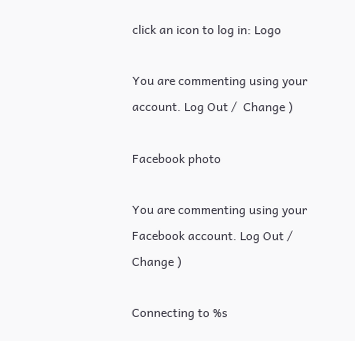click an icon to log in: Logo

You are commenting using your account. Log Out /  Change )

Facebook photo

You are commenting using your Facebook account. Log Out /  Change )

Connecting to %s